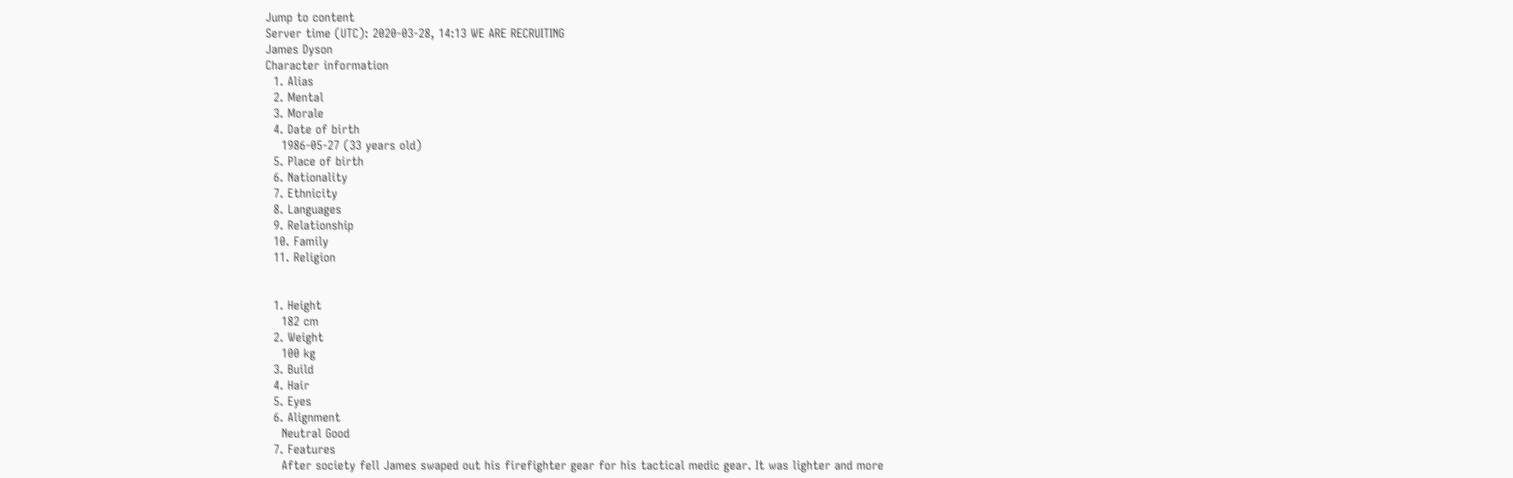Jump to content
Server time (UTC): 2020-03-28, 14:13 WE ARE RECRUITING
James Dyson
Character information
  1. Alias
  2. Mental
  3. Morale
  4. Date of birth
    1986-05-27 (33 years old)
  5. Place of birth
  6. Nationality
  7. Ethnicity
  8. Languages
  9. Relationship
  10. Family
  11. Religion


  1. Height
    182 cm
  2. Weight
    100 kg
  3. Build
  4. Hair
  5. Eyes
  6. Alignment
    Neutral Good
  7. Features
    After society fell James swaped out his firefighter gear for his tactical medic gear. It was lighter and more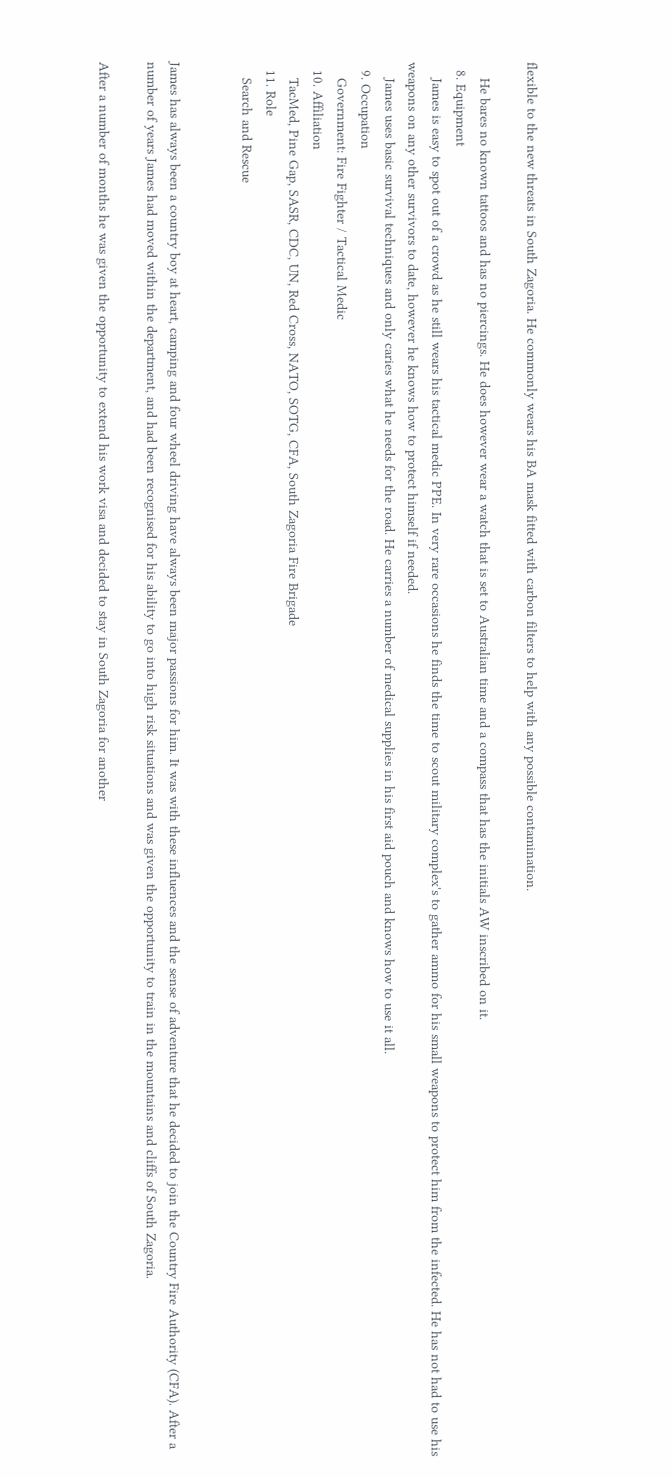flexible to the new threats in South Zagoria. He commonly wears his BA mask fitted with carbon filters to help with any possible contamination.

    He bares no known tattoos and has no piercings. He does however wear a watch that is set to Australian time and a compass that has the initials AW inscribed on it.
  8. Equipment
    James is easy to spot out of a crowd as he still wears his tactical medic PPE. In very rare occasions he finds the time to scout military complex's to gather ammo for his small weapons to protect him from the infected. He has not had to use his weapons on any other survivors to date, however he knows how to protect himself if needed.
    James uses basic survival techniques and only caries what he needs for the road. He carries a number of medical supplies in his first aid pouch and knows how to use it all.
  9. Occupation
    Government: Fire Fighter / Tactical Medic
  10. Affiliation
    TacMed, Pine Gap, SASR, CDC, UN, Red Cross, NATO, SOTG, CFA, South Zagoria Fire Brigade
  11. Role
    Search and Rescue


James has always been a country boy at heart, camping and four wheel driving have always been major passions for him. It was with these influences and the sense of adventure that he decided to join the Country Fire Authority (CFA). After a number of years James had moved within the department, and had been recognised for his ability to go into high risk situations and was given the opportunity to train in the mountains and cliffs of South Zagoria.

After a number of months he was given the opportunity to extend his work visa and decided to stay in South Zagoria for another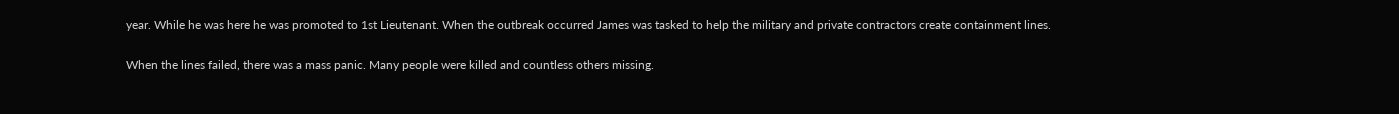year. While he was here he was promoted to 1st Lieutenant. When the outbreak occurred James was tasked to help the military and private contractors create containment lines.

When the lines failed, there was a mass panic. Many people were killed and countless others missing.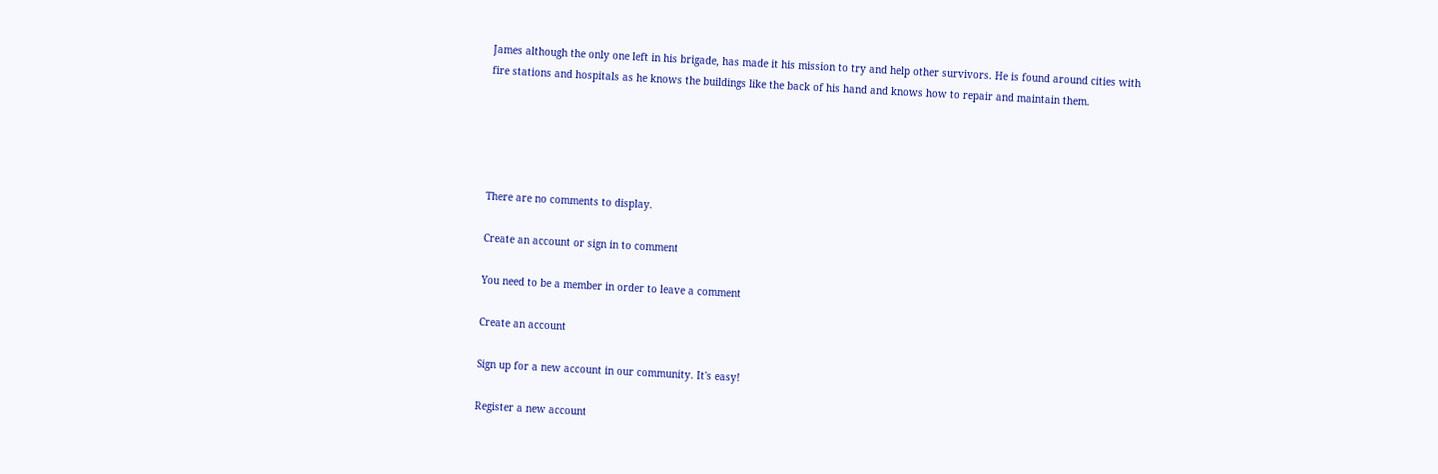James although the only one left in his brigade, has made it his mission to try and help other survivors. He is found around cities with fire stations and hospitals as he knows the buildings like the back of his hand and knows how to repair and maintain them.





There are no comments to display.

Create an account or sign in to comment

You need to be a member in order to leave a comment

Create an account

Sign up for a new account in our community. It's easy!

Register a new account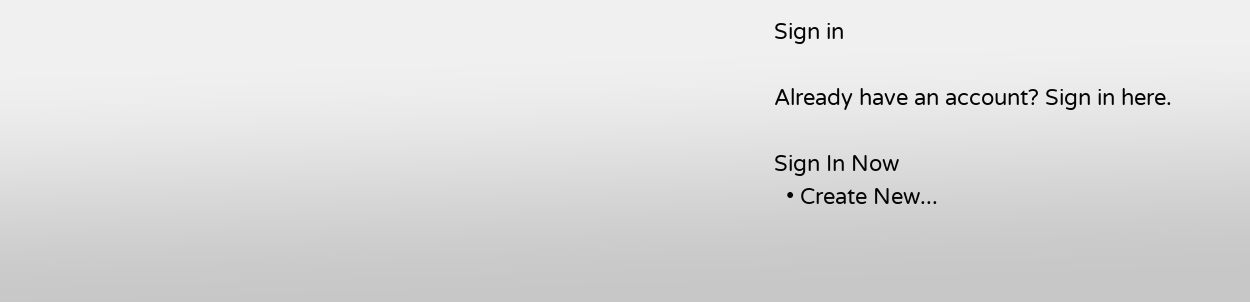Sign in

Already have an account? Sign in here.

Sign In Now
  • Create New...